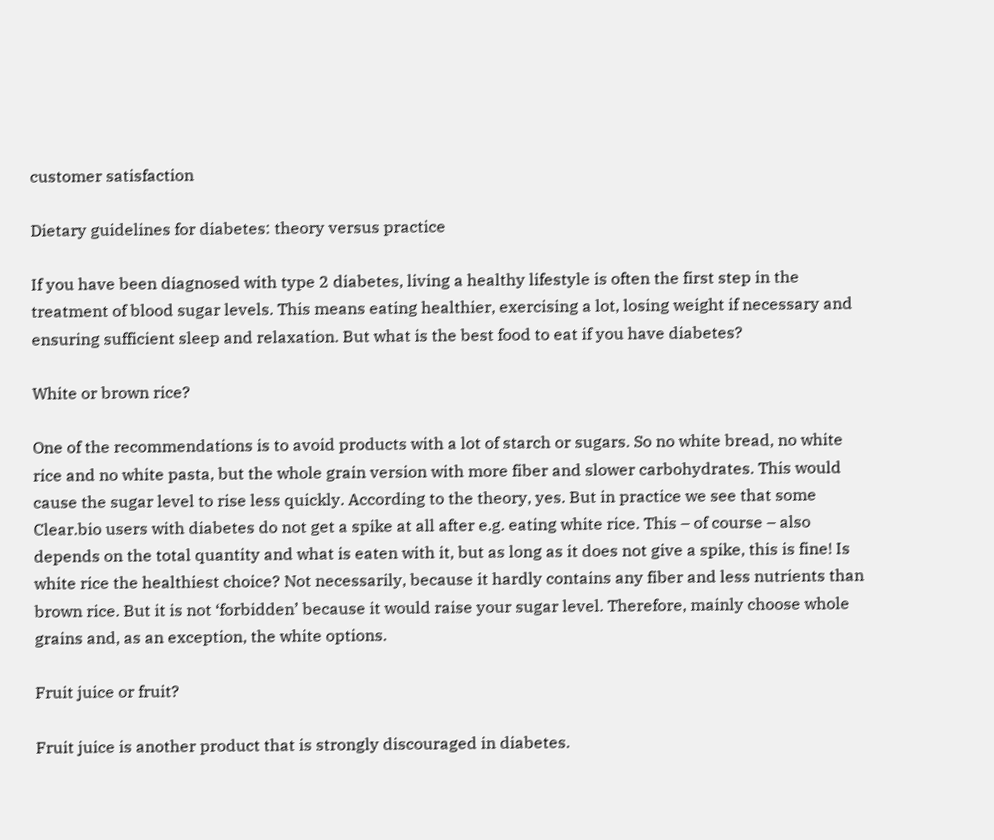customer satisfaction

Dietary guidelines for diabetes: theory versus practice

If you have been diagnosed with type 2 diabetes, living a healthy lifestyle is often the first step in the treatment of blood sugar levels. This means eating healthier, exercising a lot, losing weight if necessary and ensuring sufficient sleep and relaxation. But what is the best food to eat if you have diabetes?

White or brown rice?

One of the recommendations is to avoid products with a lot of starch or sugars. So no white bread, no white rice and no white pasta, but the whole grain version with more fiber and slower carbohydrates. This would cause the sugar level to rise less quickly. According to the theory, yes. But in practice we see that some Clear.bio users with diabetes do not get a spike at all after e.g. eating white rice. This – of course – also depends on the total quantity and what is eaten with it, but as long as it does not give a spike, this is fine! Is white rice the healthiest choice? Not necessarily, because it hardly contains any fiber and less nutrients than brown rice. But it is not ‘forbidden’ because it would raise your sugar level. Therefore, mainly choose whole grains and, as an exception, the white options.

Fruit juice or fruit?

Fruit juice is another product that is strongly discouraged in diabetes.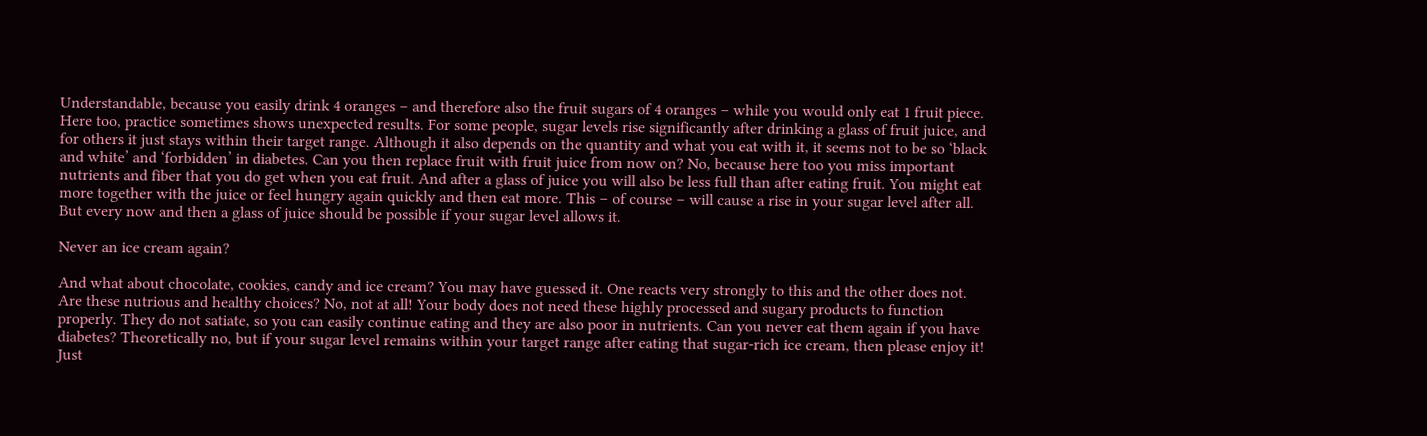Understandable, because you easily drink 4 oranges – and therefore also the fruit sugars of 4 oranges – while you would only eat 1 fruit piece. Here too, practice sometimes shows unexpected results. For some people, sugar levels rise significantly after drinking a glass of fruit juice, and for others it just stays within their target range. Although it also depends on the quantity and what you eat with it, it seems not to be so ‘black and white’ and ‘forbidden’ in diabetes. Can you then replace fruit with fruit juice from now on? No, because here too you miss important nutrients and fiber that you do get when you eat fruit. And after a glass of juice you will also be less full than after eating fruit. You might eat more together with the juice or feel hungry again quickly and then eat more. This – of course – will cause a rise in your sugar level after all. But every now and then a glass of juice should be possible if your sugar level allows it.

Never an ice cream again?

And what about chocolate, cookies, candy and ice cream? You may have guessed it. One reacts very strongly to this and the other does not. Are these nutrious and healthy choices? No, not at all! Your body does not need these highly processed and sugary products to function properly. They do not satiate, so you can easily continue eating and they are also poor in nutrients. Can you never eat them again if you have diabetes? Theoretically no, but if your sugar level remains within your target range after eating that sugar-rich ice cream, then please enjoy it! Just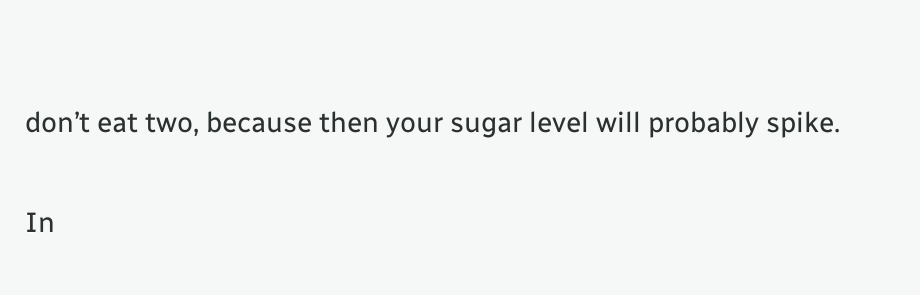don’t eat two, because then your sugar level will probably spike.

In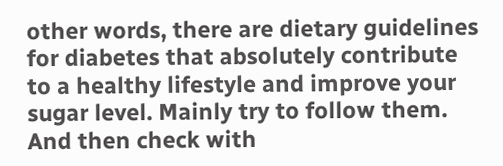other words, there are dietary guidelines for diabetes that absolutely contribute to a healthy lifestyle and improve your sugar level. Mainly try to follow them. And then check with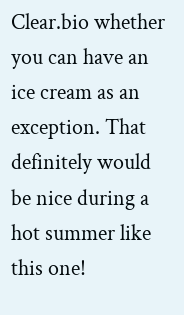Clear.bio whether you can have an ice cream as an exception. That definitely would be nice during a hot summer like this one!